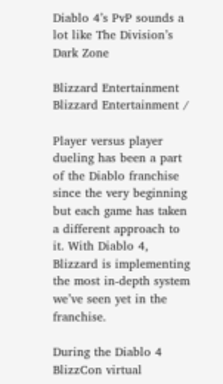Diablo 4’s PvP sounds a lot like The Division’s Dark Zone

Blizzard Entertainment
Blizzard Entertainment /

Player versus player dueling has been a part of the Diablo franchise since the very beginning but each game has taken a different approach to it. With Diablo 4, Blizzard is implementing the most in-depth system we’ve seen yet in the franchise.

During the Diablo 4 BlizzCon virtual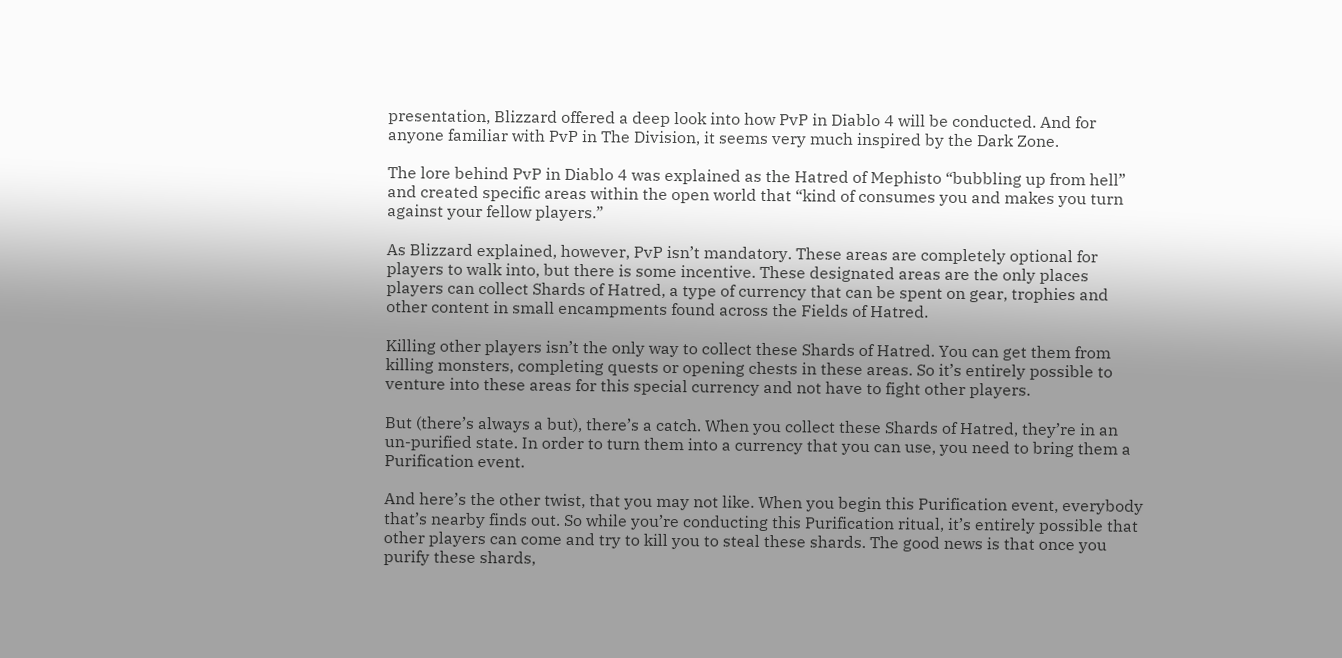presentation, Blizzard offered a deep look into how PvP in Diablo 4 will be conducted. And for anyone familiar with PvP in The Division, it seems very much inspired by the Dark Zone.

The lore behind PvP in Diablo 4 was explained as the Hatred of Mephisto “bubbling up from hell” and created specific areas within the open world that “kind of consumes you and makes you turn against your fellow players.”

As Blizzard explained, however, PvP isn’t mandatory. These areas are completely optional for players to walk into, but there is some incentive. These designated areas are the only places players can collect Shards of Hatred, a type of currency that can be spent on gear, trophies and other content in small encampments found across the Fields of Hatred.

Killing other players isn’t the only way to collect these Shards of Hatred. You can get them from killing monsters, completing quests or opening chests in these areas. So it’s entirely possible to venture into these areas for this special currency and not have to fight other players.

But (there’s always a but), there’s a catch. When you collect these Shards of Hatred, they’re in an un-purified state. In order to turn them into a currency that you can use, you need to bring them a Purification event.

And here’s the other twist, that you may not like. When you begin this Purification event, everybody that’s nearby finds out. So while you’re conducting this Purification ritual, it’s entirely possible that other players can come and try to kill you to steal these shards. The good news is that once you purify these shards,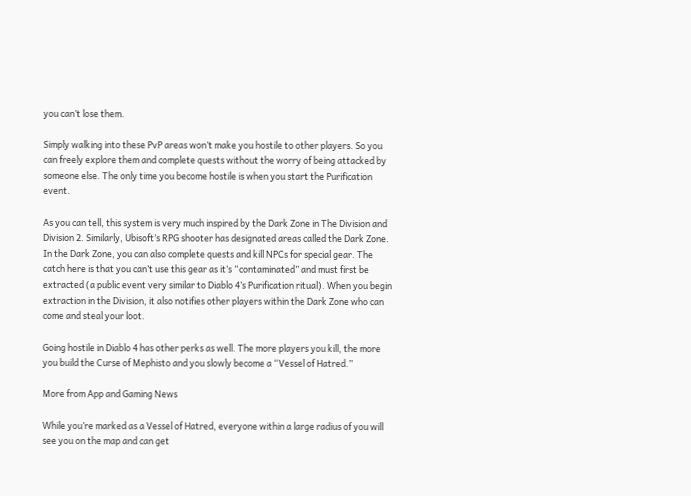you can’t lose them.

Simply walking into these PvP areas won’t make you hostile to other players. So you can freely explore them and complete quests without the worry of being attacked by someone else. The only time you become hostile is when you start the Purification event.

As you can tell, this system is very much inspired by the Dark Zone in The Division and Division 2. Similarly, Ubisoft’s RPG shooter has designated areas called the Dark Zone. In the Dark Zone, you can also complete quests and kill NPCs for special gear. The catch here is that you can’t use this gear as it’s “contaminated” and must first be extracted (a public event very similar to Diablo 4’s Purification ritual). When you begin extraction in the Division, it also notifies other players within the Dark Zone who can come and steal your loot.

Going hostile in Diablo 4 has other perks as well. The more players you kill, the more you build the Curse of Mephisto and you slowly become a “Vessel of Hatred.”

More from App and Gaming News

While you’re marked as a Vessel of Hatred, everyone within a large radius of you will see you on the map and can get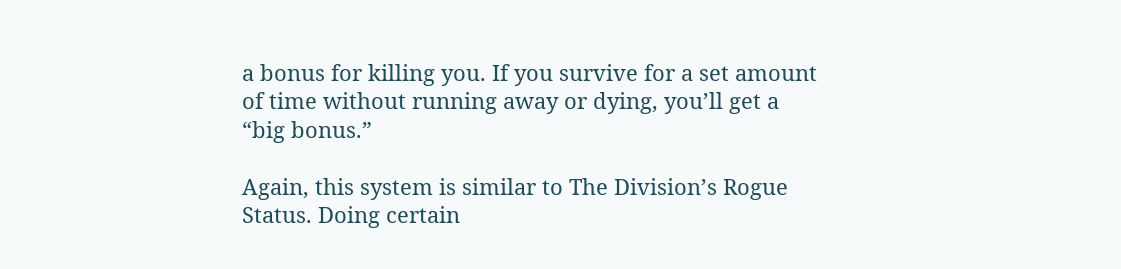a bonus for killing you. If you survive for a set amount of time without running away or dying, you’ll get a “big bonus.”

Again, this system is similar to The Division’s Rogue Status. Doing certain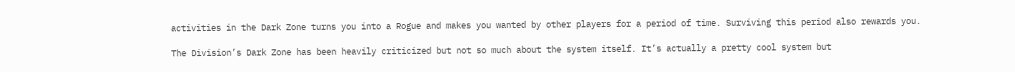activities in the Dark Zone turns you into a Rogue and makes you wanted by other players for a period of time. Surviving this period also rewards you.

The Division’s Dark Zone has been heavily criticized but not so much about the system itself. It’s actually a pretty cool system but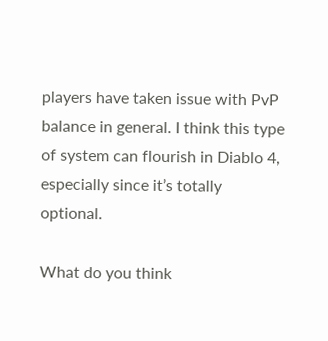players have taken issue with PvP balance in general. I think this type of system can flourish in Diablo 4, especially since it’s totally optional.

What do you think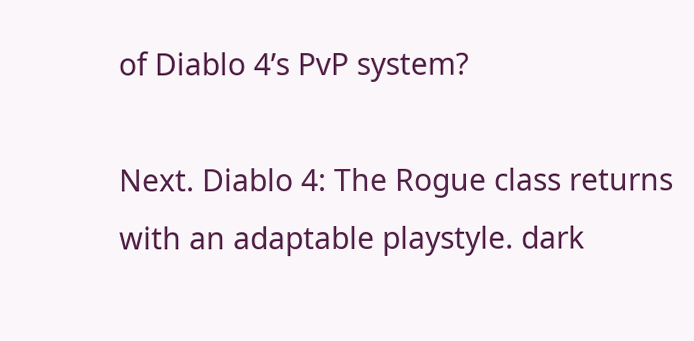of Diablo 4’s PvP system?

Next. Diablo 4: The Rogue class returns with an adaptable playstyle. dark